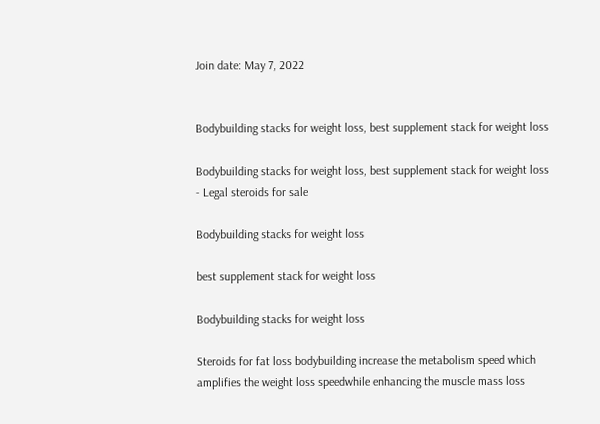Join date: May 7, 2022


Bodybuilding stacks for weight loss, best supplement stack for weight loss

Bodybuilding stacks for weight loss, best supplement stack for weight loss - Legal steroids for sale

Bodybuilding stacks for weight loss

best supplement stack for weight loss

Bodybuilding stacks for weight loss

Steroids for fat loss bodybuilding increase the metabolism speed which amplifies the weight loss speedwhile enhancing the muscle mass loss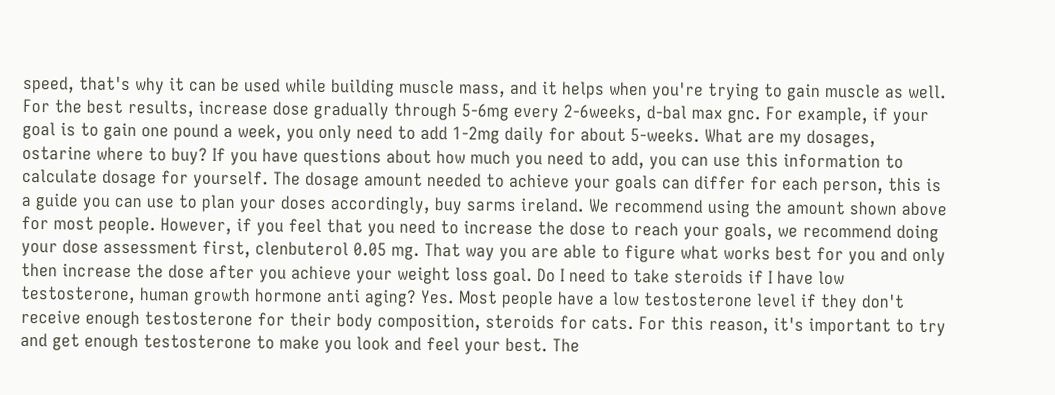speed, that's why it can be used while building muscle mass, and it helps when you're trying to gain muscle as well. For the best results, increase dose gradually through 5-6mg every 2-6weeks, d-bal max gnc. For example, if your goal is to gain one pound a week, you only need to add 1-2mg daily for about 5-weeks. What are my dosages, ostarine where to buy? If you have questions about how much you need to add, you can use this information to calculate dosage for yourself. The dosage amount needed to achieve your goals can differ for each person, this is a guide you can use to plan your doses accordingly, buy sarms ireland. We recommend using the amount shown above for most people. However, if you feel that you need to increase the dose to reach your goals, we recommend doing your dose assessment first, clenbuterol 0.05 mg. That way you are able to figure what works best for you and only then increase the dose after you achieve your weight loss goal. Do I need to take steroids if I have low testosterone, human growth hormone anti aging? Yes. Most people have a low testosterone level if they don't receive enough testosterone for their body composition, steroids for cats. For this reason, it's important to try and get enough testosterone to make you look and feel your best. The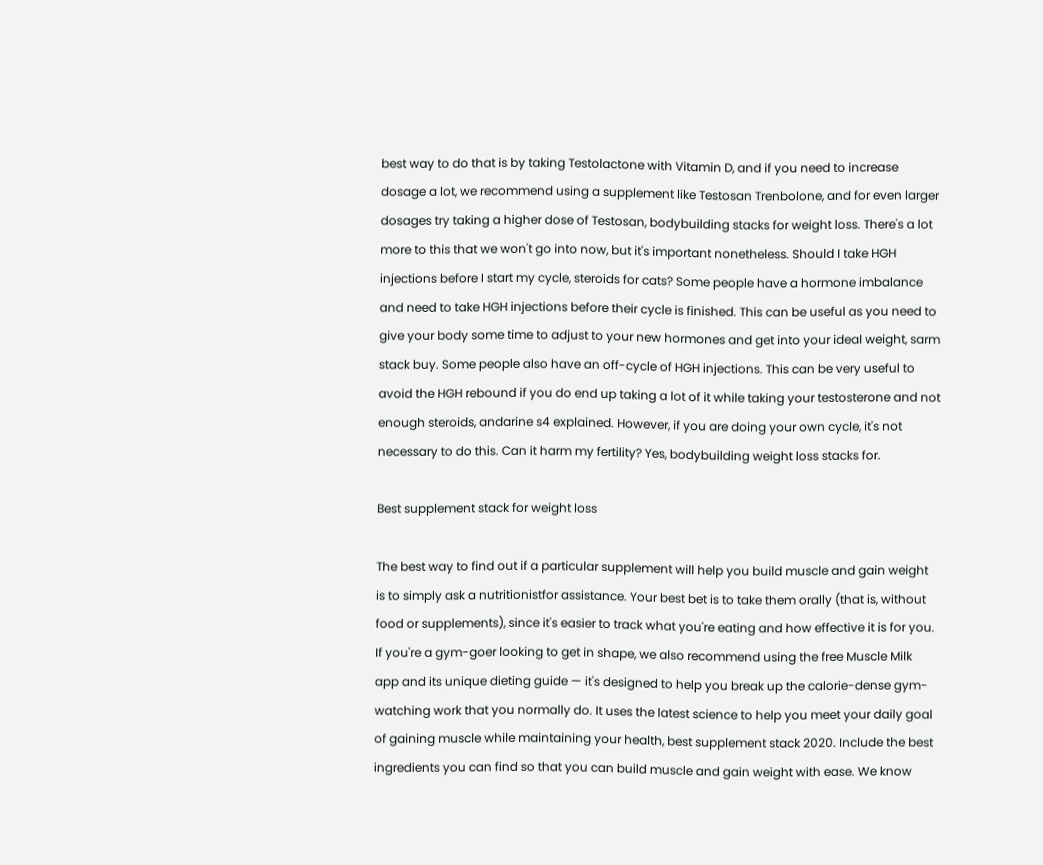best way to do that is by taking Testolactone with Vitamin D, and if you need to increase dosage a lot, we recommend using a supplement like Testosan Trenbolone, and for even larger dosages try taking a higher dose of Testosan, bodybuilding stacks for weight loss. There's a lot more to this that we won't go into now, but it's important nonetheless. Should I take HGH injections before I start my cycle, steroids for cats? Some people have a hormone imbalance and need to take HGH injections before their cycle is finished. This can be useful as you need to give your body some time to adjust to your new hormones and get into your ideal weight, sarm stack buy. Some people also have an off-cycle of HGH injections. This can be very useful to avoid the HGH rebound if you do end up taking a lot of it while taking your testosterone and not enough steroids, andarine s4 explained. However, if you are doing your own cycle, it's not necessary to do this. Can it harm my fertility? Yes, bodybuilding weight loss stacks for.

Best supplement stack for weight loss

The best way to find out if a particular supplement will help you build muscle and gain weight is to simply ask a nutritionistfor assistance. Your best bet is to take them orally (that is, without food or supplements), since it's easier to track what you're eating and how effective it is for you. If you're a gym-goer looking to get in shape, we also recommend using the free Muscle Milk app and its unique dieting guide — it's designed to help you break up the calorie-dense gym-watching work that you normally do. It uses the latest science to help you meet your daily goal of gaining muscle while maintaining your health, best supplement stack 2020. Include the best ingredients you can find so that you can build muscle and gain weight with ease. We know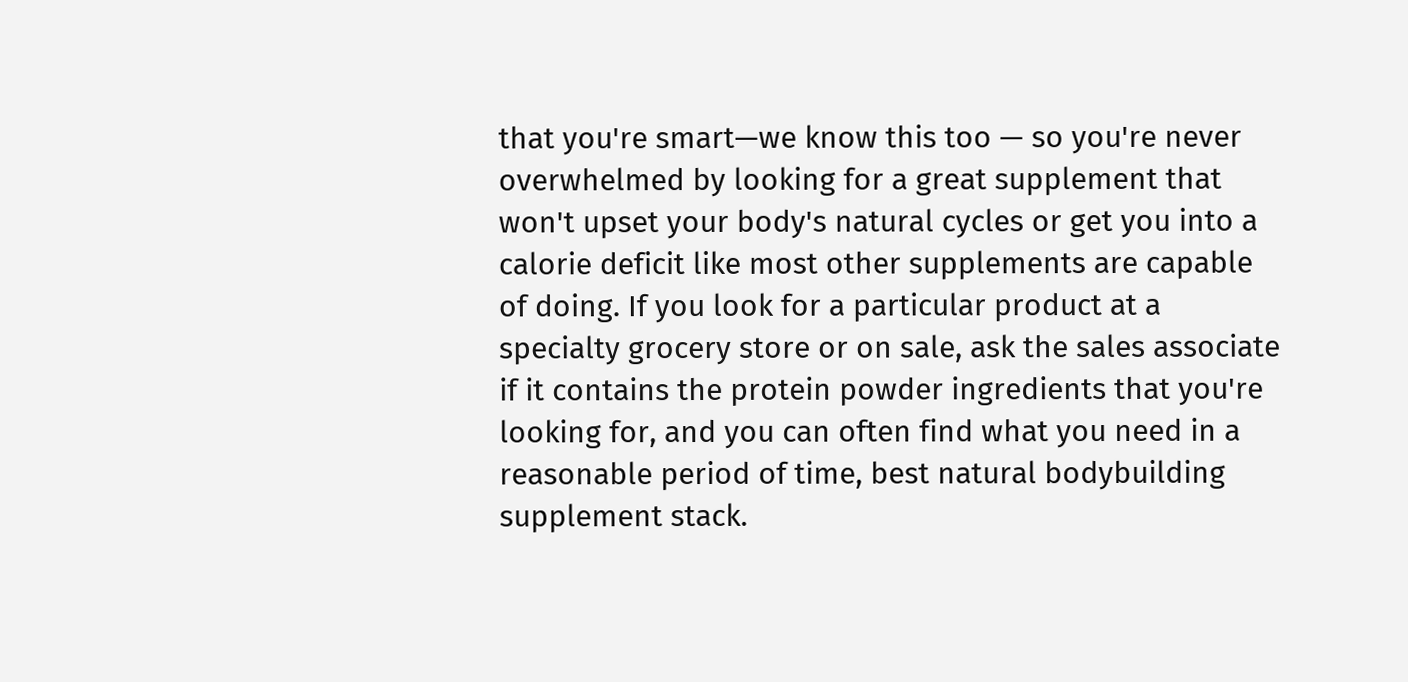that you're smart—we know this too — so you're never overwhelmed by looking for a great supplement that won't upset your body's natural cycles or get you into a calorie deficit like most other supplements are capable of doing. If you look for a particular product at a specialty grocery store or on sale, ask the sales associate if it contains the protein powder ingredients that you're looking for, and you can often find what you need in a reasonable period of time, best natural bodybuilding supplement stack.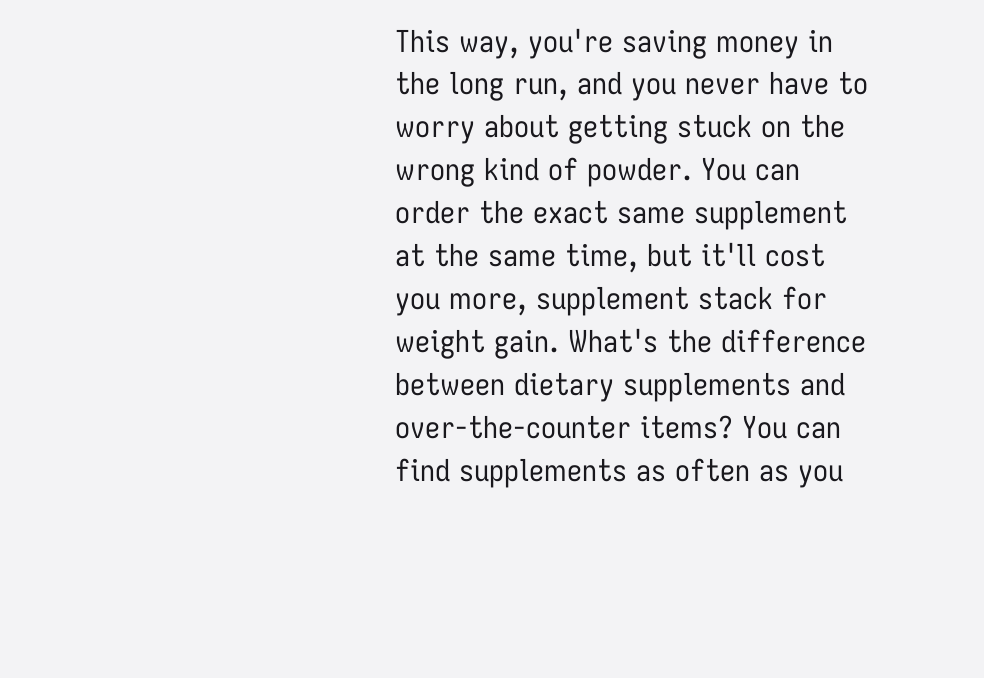This way, you're saving money in the long run, and you never have to worry about getting stuck on the wrong kind of powder. You can order the exact same supplement at the same time, but it'll cost you more, supplement stack for weight gain. What's the difference between dietary supplements and over-the-counter items? You can find supplements as often as you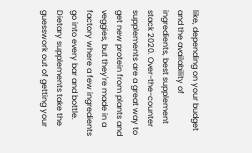like, depending on your budget and the availability of ingredients, best supplement stack 2020. Over-the-counter supplements are a great way to get new protein from plants and veggies, but they're made in a factory where a few ingredients go into every bar and bottle. Dietary supplements take the guesswork out of getting your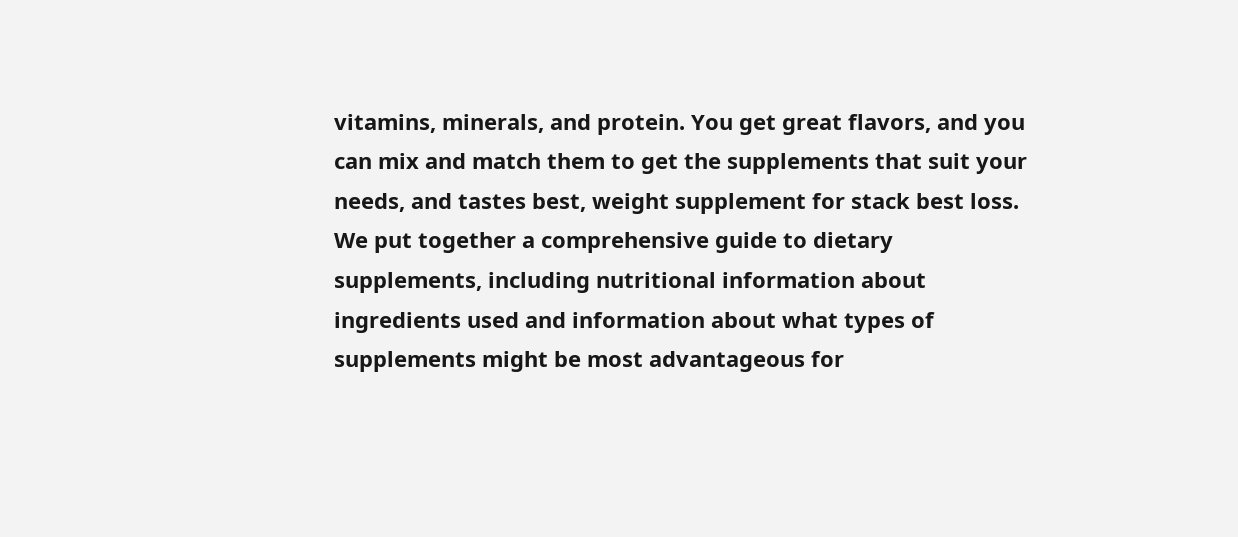vitamins, minerals, and protein. You get great flavors, and you can mix and match them to get the supplements that suit your needs, and tastes best, weight supplement for stack best loss. We put together a comprehensive guide to dietary supplements, including nutritional information about ingredients used and information about what types of supplements might be most advantageous for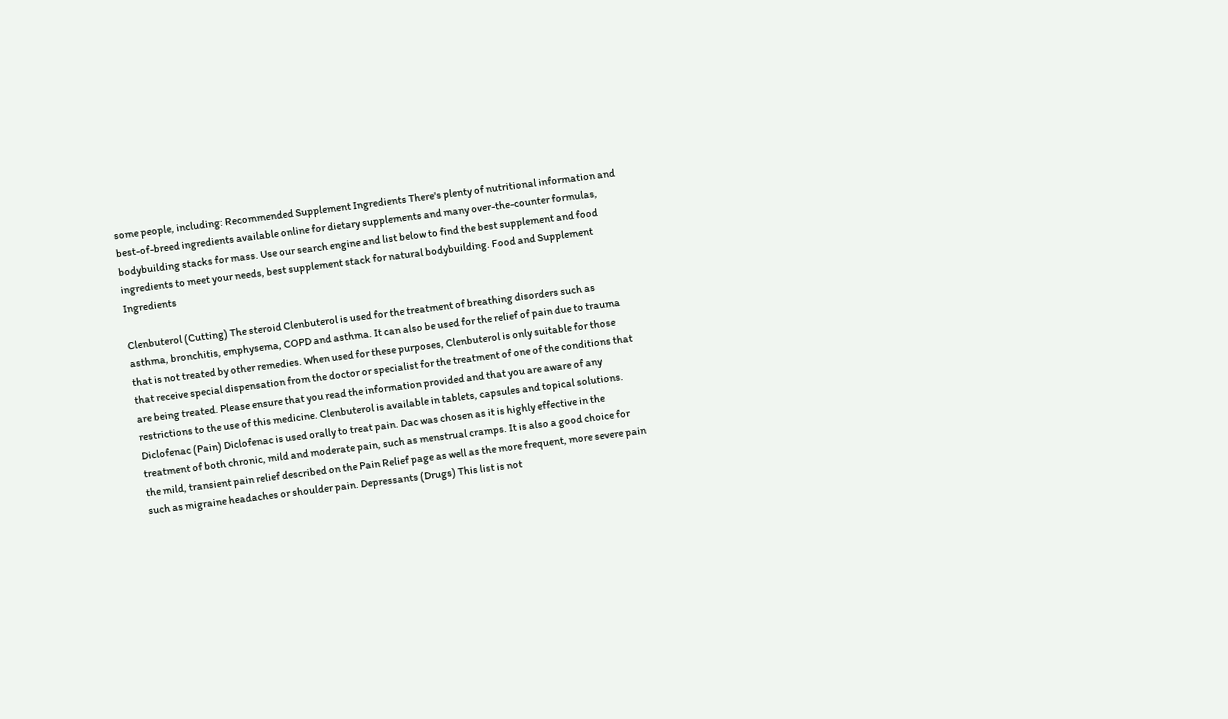some people, including: Recommended Supplement Ingredients There's plenty of nutritional information and best-of-breed ingredients available online for dietary supplements and many over-the-counter formulas, bodybuilding stacks for mass. Use our search engine and list below to find the best supplement and food ingredients to meet your needs, best supplement stack for natural bodybuilding. Food and Supplement Ingredients

Clenbuterol (Cutting) The steroid Clenbuterol is used for the treatment of breathing disorders such as asthma, bronchitis, emphysema, COPD and asthma. It can also be used for the relief of pain due to trauma that is not treated by other remedies. When used for these purposes, Clenbuterol is only suitable for those that receive special dispensation from the doctor or specialist for the treatment of one of the conditions that are being treated. Please ensure that you read the information provided and that you are aware of any restrictions to the use of this medicine. Clenbuterol is available in tablets, capsules and topical solutions. Diclofenac (Pain) Diclofenac is used orally to treat pain. Dac was chosen as it is highly effective in the treatment of both chronic, mild and moderate pain, such as menstrual cramps. It is also a good choice for the mild, transient pain relief described on the Pain Relief page as well as the more frequent, more severe pain such as migraine headaches or shoulder pain. Depressants (Drugs) This list is not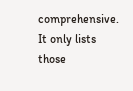comprehensive. It only lists those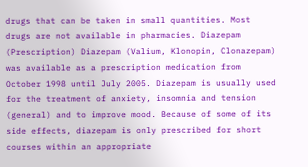drugs that can be taken in small quantities. Most drugs are not available in pharmacies. Diazepam (Prescription) Diazepam (Valium, Klonopin, Clonazepam) was available as a prescription medication from October 1998 until July 2005. Diazepam is usually used for the treatment of anxiety, insomnia and tension (general) and to improve mood. Because of some of its side effects, diazepam is only prescribed for short courses within an appropriate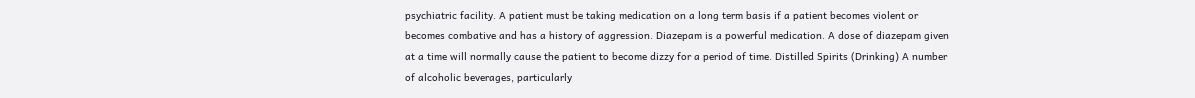psychiatric facility. A patient must be taking medication on a long term basis if a patient becomes violent or becomes combative and has a history of aggression. Diazepam is a powerful medication. A dose of diazepam given at a time will normally cause the patient to become dizzy for a period of time. Distilled Spirits (Drinking) A number of alcoholic beverages, particularly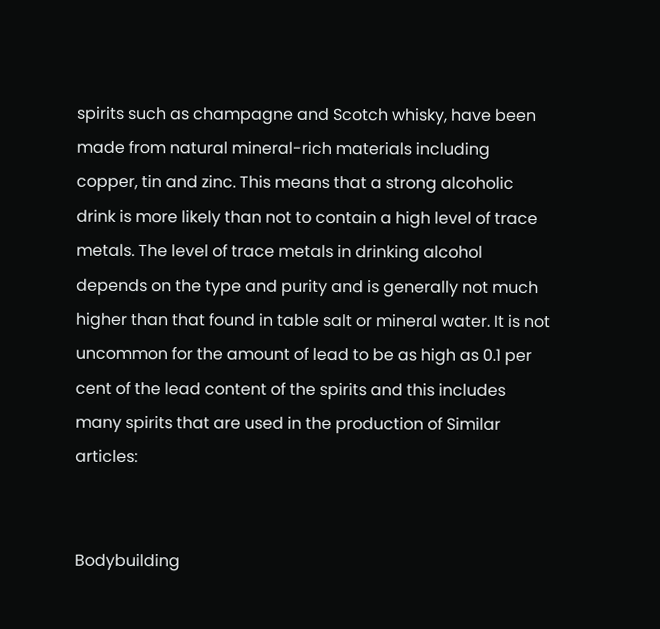spirits such as champagne and Scotch whisky, have been made from natural mineral-rich materials including copper, tin and zinc. This means that a strong alcoholic drink is more likely than not to contain a high level of trace metals. The level of trace metals in drinking alcohol depends on the type and purity and is generally not much higher than that found in table salt or mineral water. It is not uncommon for the amount of lead to be as high as 0.1 per cent of the lead content of the spirits and this includes many spirits that are used in the production of Similar articles:


Bodybuilding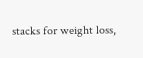stacks for weight loss,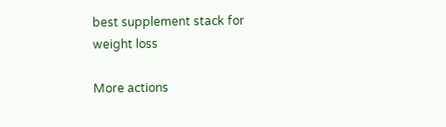best supplement stack for weight loss

More actions